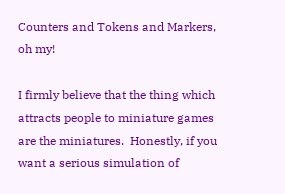Counters and Tokens and Markers, oh my!

I firmly believe that the thing which attracts people to miniature games are the miniatures.  Honestly, if you want a serious simulation of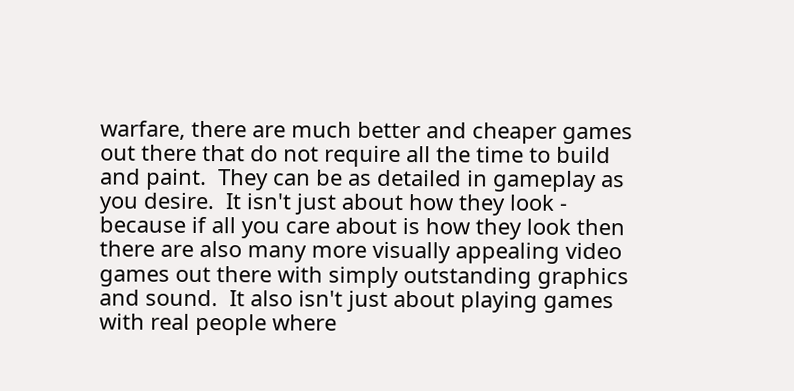warfare, there are much better and cheaper games out there that do not require all the time to build and paint.  They can be as detailed in gameplay as you desire.  It isn't just about how they look - because if all you care about is how they look then there are also many more visually appealing video games out there with simply outstanding graphics and sound.  It also isn't just about playing games with real people where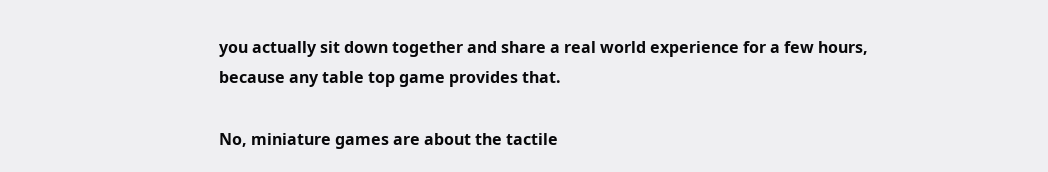you actually sit down together and share a real world experience for a few hours, because any table top game provides that.

No, miniature games are about the tactile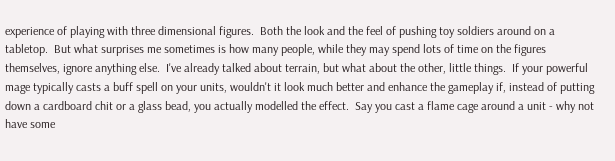experience of playing with three dimensional figures.  Both the look and the feel of pushing toy soldiers around on a  tabletop.  But what surprises me sometimes is how many people, while they may spend lots of time on the figures themselves, ignore anything else.  I've already talked about terrain, but what about the other, little things.  If your powerful mage typically casts a buff spell on your units, wouldn't it look much better and enhance the gameplay if, instead of putting down a cardboard chit or a glass bead, you actually modelled the effect.  Say you cast a flame cage around a unit - why not have some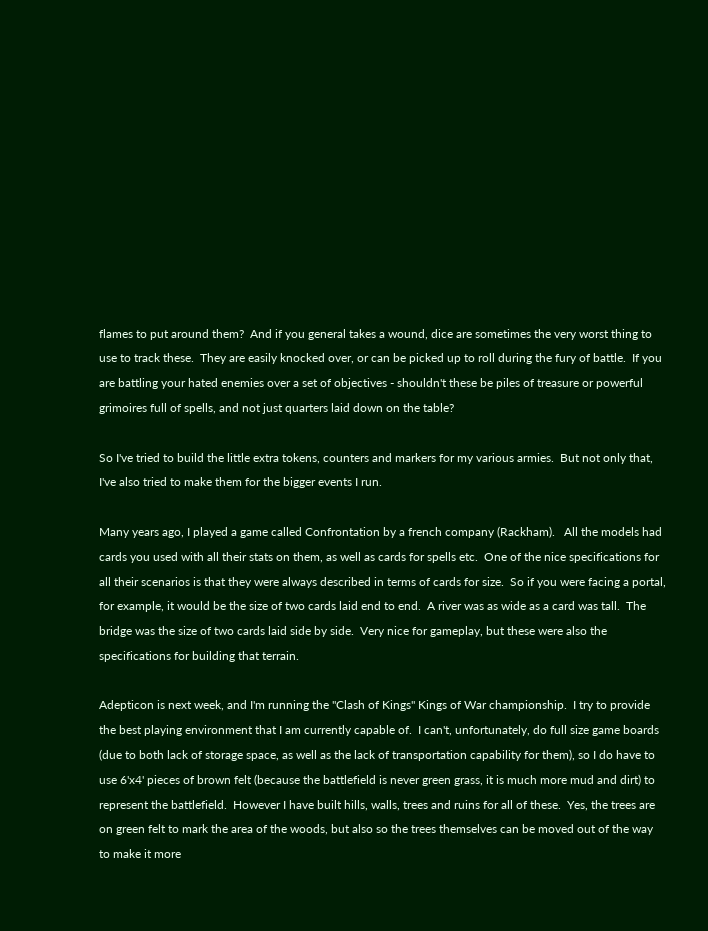flames to put around them?  And if you general takes a wound, dice are sometimes the very worst thing to use to track these.  They are easily knocked over, or can be picked up to roll during the fury of battle.  If you are battling your hated enemies over a set of objectives - shouldn't these be piles of treasure or powerful grimoires full of spells, and not just quarters laid down on the table?

So I've tried to build the little extra tokens, counters and markers for my various armies.  But not only that, I've also tried to make them for the bigger events I run.

Many years ago, I played a game called Confrontation by a french company (Rackham).   All the models had cards you used with all their stats on them, as well as cards for spells etc.  One of the nice specifications for all their scenarios is that they were always described in terms of cards for size.  So if you were facing a portal, for example, it would be the size of two cards laid end to end.  A river was as wide as a card was tall.  The bridge was the size of two cards laid side by side.  Very nice for gameplay, but these were also the specifications for building that terrain.

Adepticon is next week, and I'm running the "Clash of Kings" Kings of War championship.  I try to provide the best playing environment that I am currently capable of.  I can't, unfortunately, do full size game boards (due to both lack of storage space, as well as the lack of transportation capability for them), so I do have to use 6'x4' pieces of brown felt (because the battlefield is never green grass, it is much more mud and dirt) to represent the battlefield.  However I have built hills, walls, trees and ruins for all of these.  Yes, the trees are on green felt to mark the area of the woods, but also so the trees themselves can be moved out of the way to make it more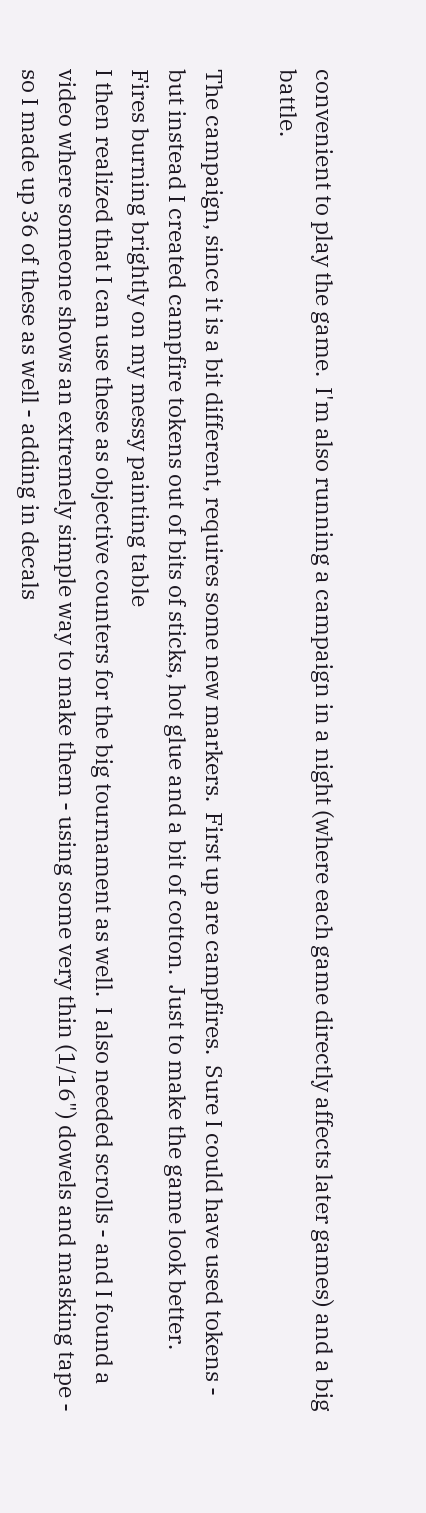convenient to play the game.  I'm also running a campaign in a night (where each game directly affects later games) and a big battle.

The campaign, since it is a bit different, requires some new markers.  First up are campfires.  Sure I could have used tokens - but instead I created campfire tokens out of bits of sticks, hot glue and a bit of cotton.  Just to make the game look better.
Fires burning brightly on my messy painting table
I then realized that I can use these as objective counters for the big tournament as well.  I also needed scrolls - and I found a video where someone shows an extremely simple way to make them - using some very thin (1/16") dowels and masking tape - so I made up 36 of these as well - adding in decals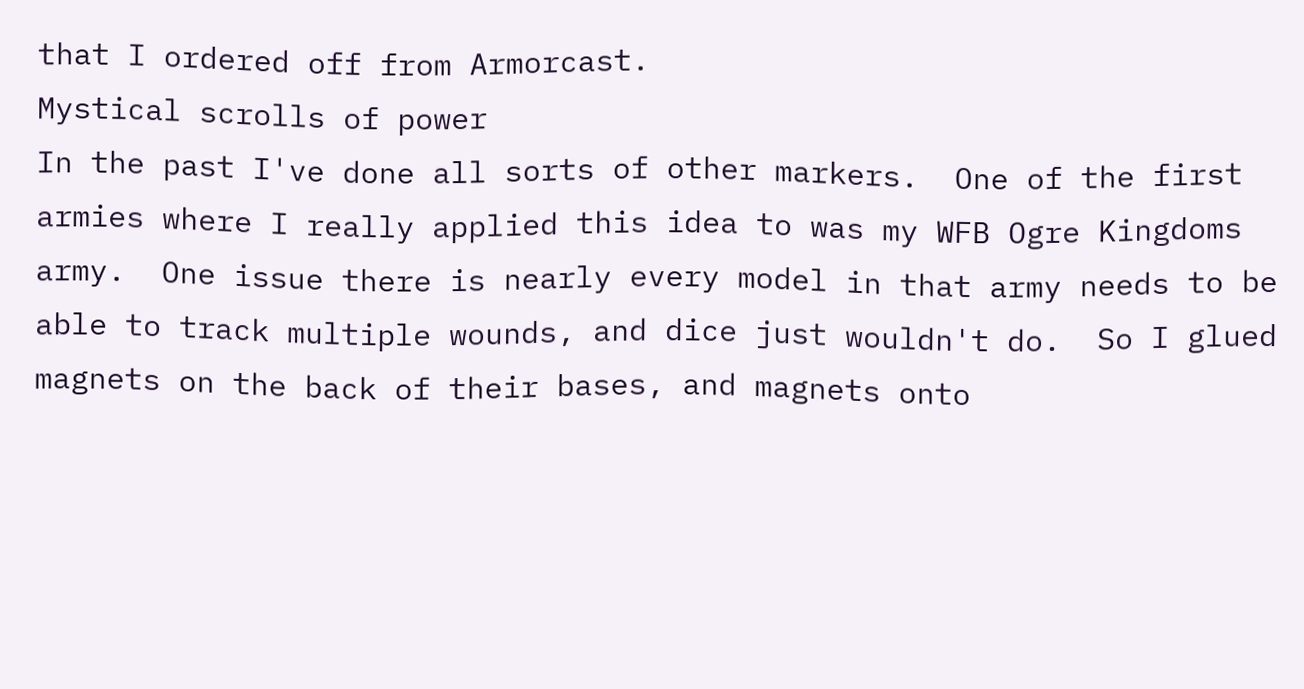that I ordered off from Armorcast.
Mystical scrolls of power
In the past I've done all sorts of other markers.  One of the first armies where I really applied this idea to was my WFB Ogre Kingdoms army.  One issue there is nearly every model in that army needs to be able to track multiple wounds, and dice just wouldn't do.  So I glued magnets on the back of their bases, and magnets onto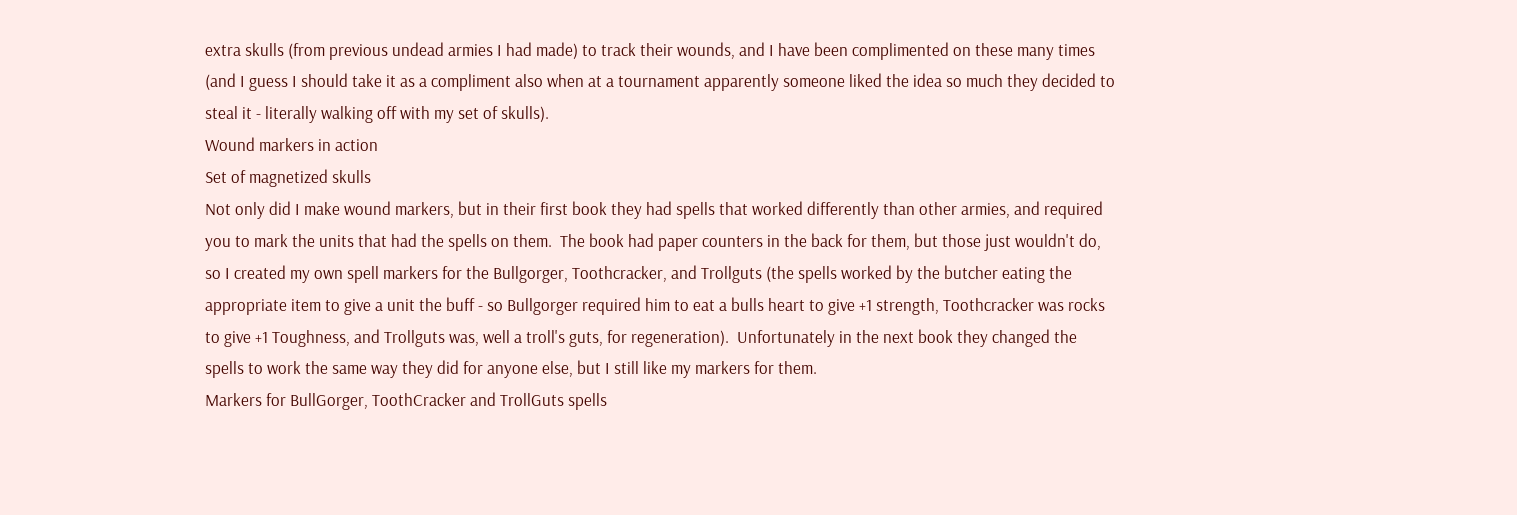extra skulls (from previous undead armies I had made) to track their wounds, and I have been complimented on these many times (and I guess I should take it as a compliment also when at a tournament apparently someone liked the idea so much they decided to steal it - literally walking off with my set of skulls).
Wound markers in action
Set of magnetized skulls
Not only did I make wound markers, but in their first book they had spells that worked differently than other armies, and required you to mark the units that had the spells on them.  The book had paper counters in the back for them, but those just wouldn't do, so I created my own spell markers for the Bullgorger, Toothcracker, and Trollguts (the spells worked by the butcher eating the appropriate item to give a unit the buff - so Bullgorger required him to eat a bulls heart to give +1 strength, Toothcracker was rocks to give +1 Toughness, and Trollguts was, well a troll's guts, for regeneration).  Unfortunately in the next book they changed the spells to work the same way they did for anyone else, but I still like my markers for them.
Markers for BullGorger, ToothCracker and TrollGuts spells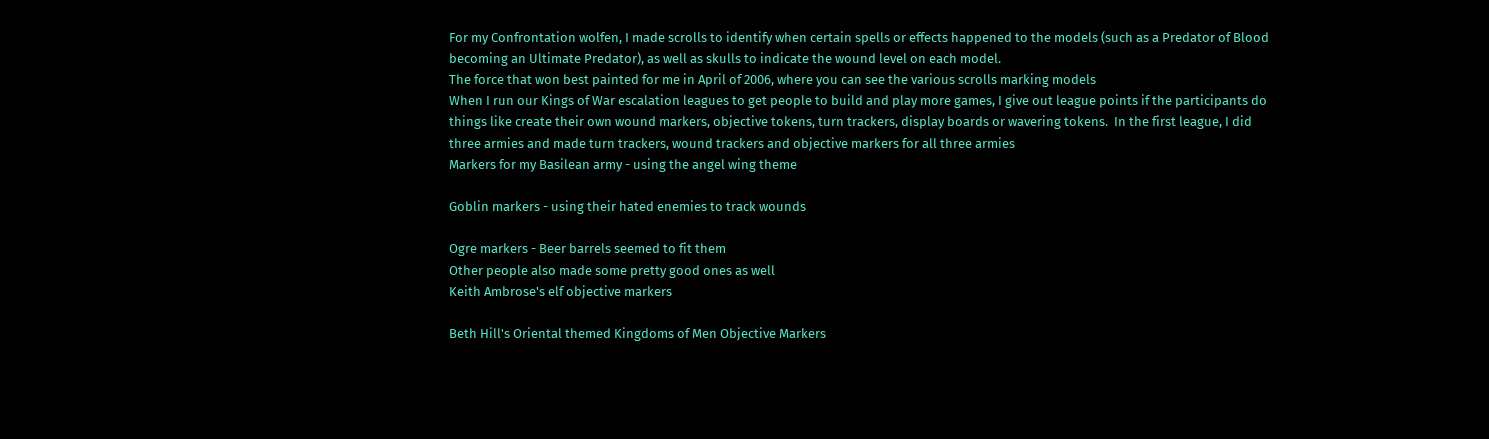For my Confrontation wolfen, I made scrolls to identify when certain spells or effects happened to the models (such as a Predator of Blood becoming an Ultimate Predator), as well as skulls to indicate the wound level on each model.
The force that won best painted for me in April of 2006, where you can see the various scrolls marking models
When I run our Kings of War escalation leagues to get people to build and play more games, I give out league points if the participants do things like create their own wound markers, objective tokens, turn trackers, display boards or wavering tokens.  In the first league, I did three armies and made turn trackers, wound trackers and objective markers for all three armies
Markers for my Basilean army - using the angel wing theme

Goblin markers - using their hated enemies to track wounds

Ogre markers - Beer barrels seemed to fit them
Other people also made some pretty good ones as well
Keith Ambrose's elf objective markers

Beth Hill's Oriental themed Kingdoms of Men Objective Markers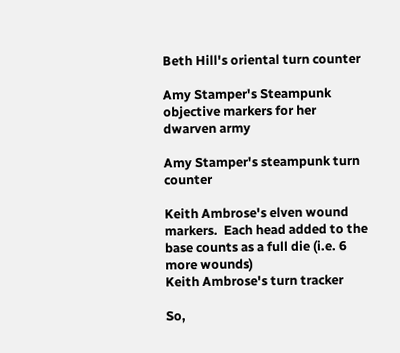Beth Hill's oriental turn counter

Amy Stamper's Steampunk objective markers for her dwarven army

Amy Stamper's steampunk turn counter

Keith Ambrose's elven wound markers.  Each head added to the base counts as a full die (i.e. 6 more wounds)
Keith Ambrose's turn tracker

So,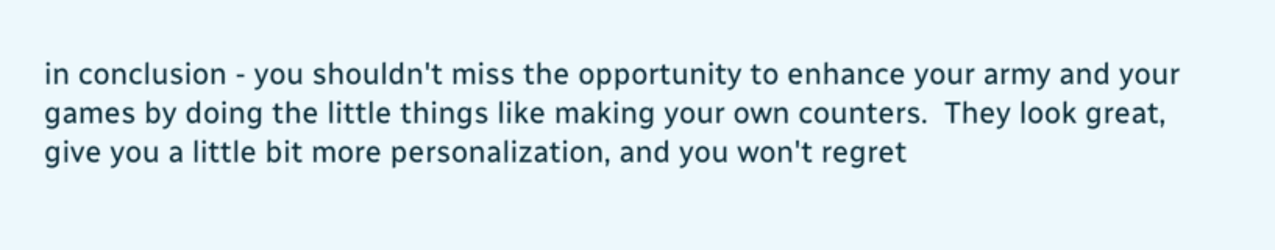in conclusion - you shouldn't miss the opportunity to enhance your army and your games by doing the little things like making your own counters.  They look great, give you a little bit more personalization, and you won't regret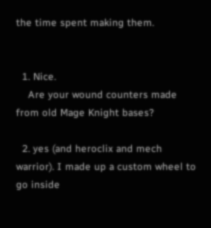the time spent making them.


  1. Nice.
    Are your wound counters made from old Mage Knight bases?

  2. yes (and heroclix and mech warrior). I made up a custom wheel to go inside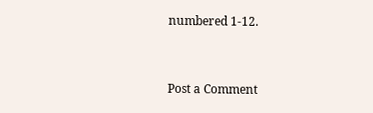numbered 1-12.


Post a Comment